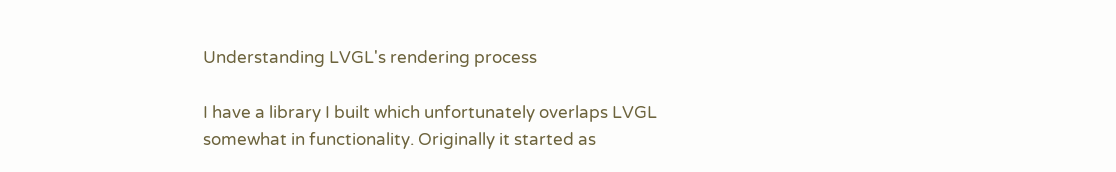Understanding LVGL's rendering process

I have a library I built which unfortunately overlaps LVGL somewhat in functionality. Originally it started as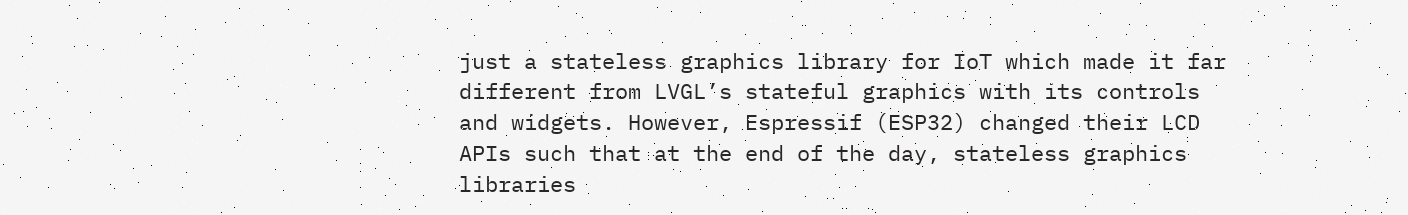just a stateless graphics library for IoT which made it far different from LVGL’s stateful graphics with its controls and widgets. However, Espressif (ESP32) changed their LCD APIs such that at the end of the day, stateless graphics libraries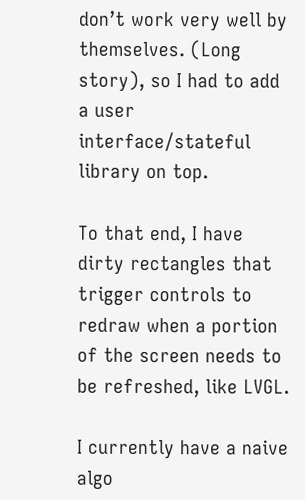don’t work very well by themselves. (Long story), so I had to add a user interface/stateful library on top.

To that end, I have dirty rectangles that trigger controls to redraw when a portion of the screen needs to be refreshed, like LVGL.

I currently have a naive algo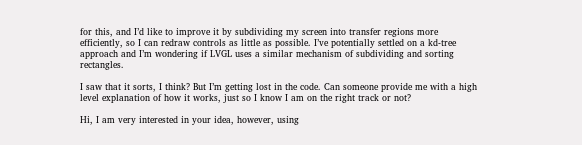for this, and I’d like to improve it by subdividing my screen into transfer regions more efficiently, so I can redraw controls as little as possible. I’ve potentially settled on a kd-tree approach and I’m wondering if LVGL uses a similar mechanism of subdividing and sorting rectangles.

I saw that it sorts, I think? But I’m getting lost in the code. Can someone provide me with a high level explanation of how it works, just so I know I am on the right track or not?

Hi, I am very interested in your idea, however, using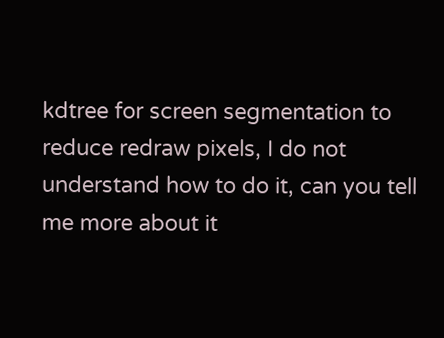kdtree for screen segmentation to reduce redraw pixels, I do not understand how to do it, can you tell me more about it